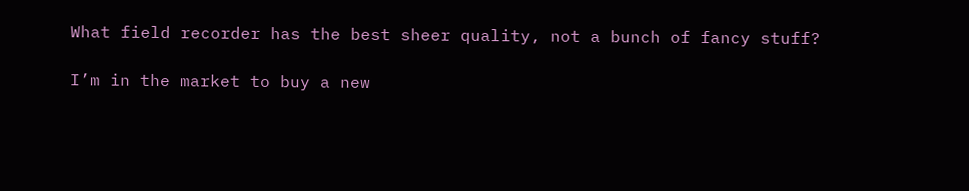What field recorder has the best sheer quality, not a bunch of fancy stuff?

I’m in the market to buy a new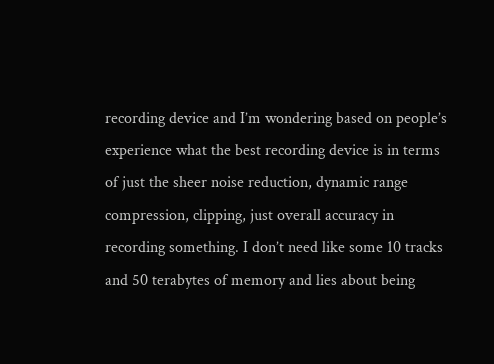recording device and I’m wondering based on people’s experience what the best recording device is in terms of just the sheer noise reduction, dynamic range compression, clipping, just overall accuracy in recording something. I don’t need like some 10 tracks and 50 terabytes of memory and lies about being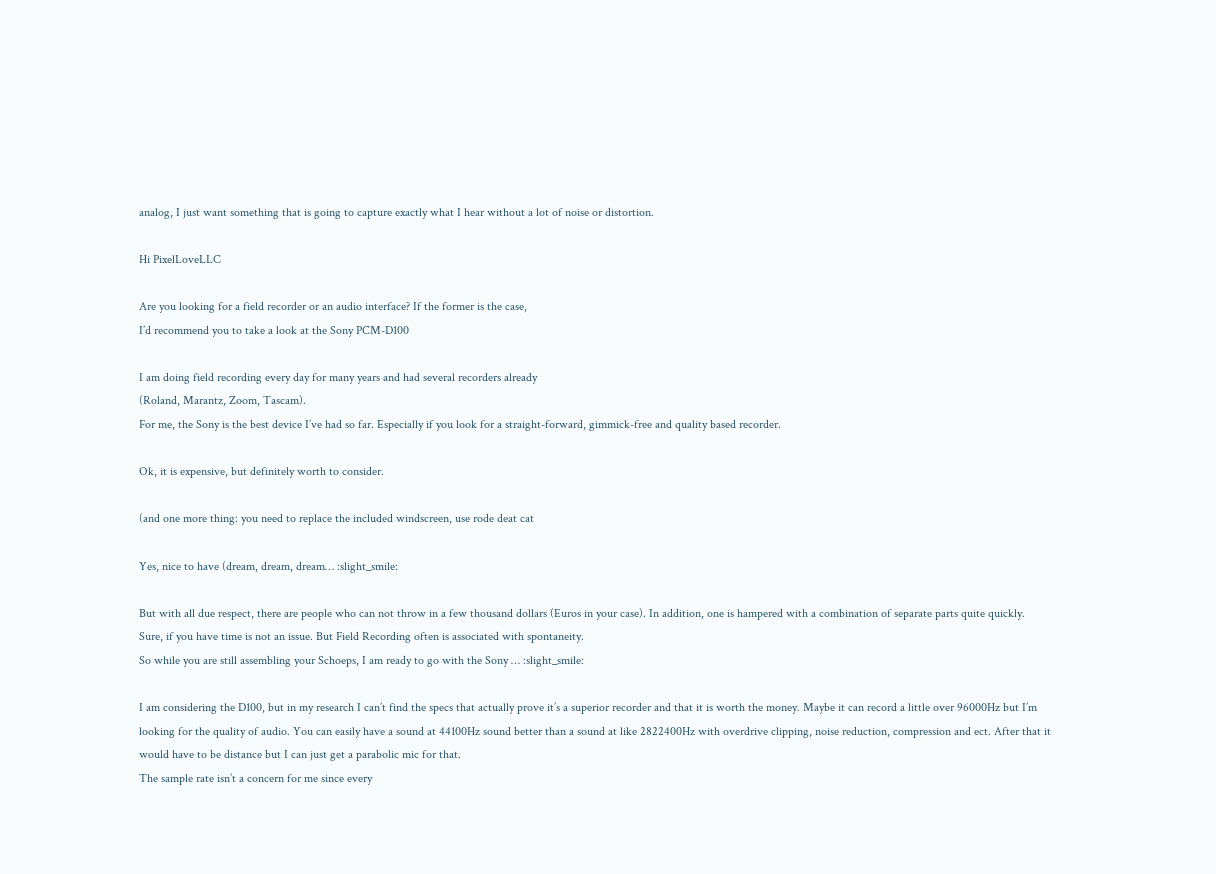analog, I just want something that is going to capture exactly what I hear without a lot of noise or distortion.

Hi PixelLoveLLC

Are you looking for a field recorder or an audio interface? If the former is the case,
I’d recommend you to take a look at the Sony PCM-D100

I am doing field recording every day for many years and had several recorders already
(Roland, Marantz, Zoom, Tascam).
For me, the Sony is the best device I’ve had so far. Especially if you look for a straight-forward, gimmick-free and quality based recorder.

Ok, it is expensive, but definitely worth to consider.

(and one more thing: you need to replace the included windscreen, use rode deat cat

Yes, nice to have (dream, dream, dream… :slight_smile:

But with all due respect, there are people who can not throw in a few thousand dollars (Euros in your case). In addition, one is hampered with a combination of separate parts quite quickly.
Sure, if you have time is not an issue. But Field Recording often is associated with spontaneity.
So while you are still assembling your Schoeps, I am ready to go with the Sony … :slight_smile:

I am considering the D100, but in my research I can’t find the specs that actually prove it’s a superior recorder and that it is worth the money. Maybe it can record a little over 96000Hz but I’m looking for the quality of audio. You can easily have a sound at 44100Hz sound better than a sound at like 2822400Hz with overdrive clipping, noise reduction, compression and ect. After that it would have to be distance but I can just get a parabolic mic for that.
The sample rate isn’t a concern for me since every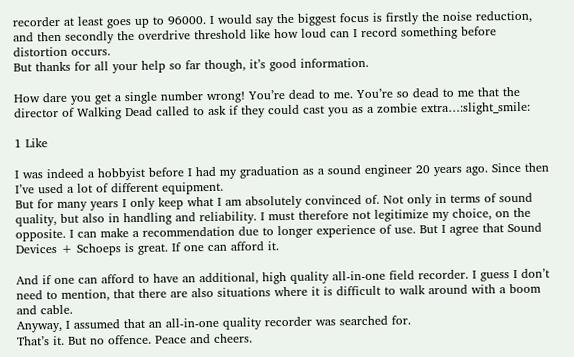recorder at least goes up to 96000. I would say the biggest focus is firstly the noise reduction, and then secondly the overdrive threshold like how loud can I record something before distortion occurs.
But thanks for all your help so far though, it’s good information.

How dare you get a single number wrong! You’re dead to me. You’re so dead to me that the director of Walking Dead called to ask if they could cast you as a zombie extra…:slight_smile:

1 Like

I was indeed a hobbyist before I had my graduation as a sound engineer 20 years ago. Since then I’ve used a lot of different equipment.
But for many years I only keep what I am absolutely convinced of. Not only in terms of sound quality, but also in handling and reliability. I must therefore not legitimize my choice, on the opposite. I can make a recommendation due to longer experience of use. But I agree that Sound Devices + Schoeps is great. If one can afford it.

And if one can afford to have an additional, high quality all-in-one field recorder. I guess I don’t need to mention, that there are also situations where it is difficult to walk around with a boom and cable.
Anyway, I assumed that an all-in-one quality recorder was searched for.
That’s it. But no offence. Peace and cheers.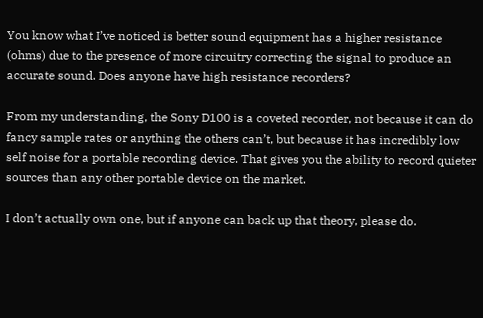You know what I’ve noticed is better sound equipment has a higher resistance (ohms) due to the presence of more circuitry correcting the signal to produce an accurate sound. Does anyone have high resistance recorders?

From my understanding, the Sony D100 is a coveted recorder, not because it can do fancy sample rates or anything the others can’t, but because it has incredibly low self noise for a portable recording device. That gives you the ability to record quieter sources than any other portable device on the market.

I don’t actually own one, but if anyone can back up that theory, please do.